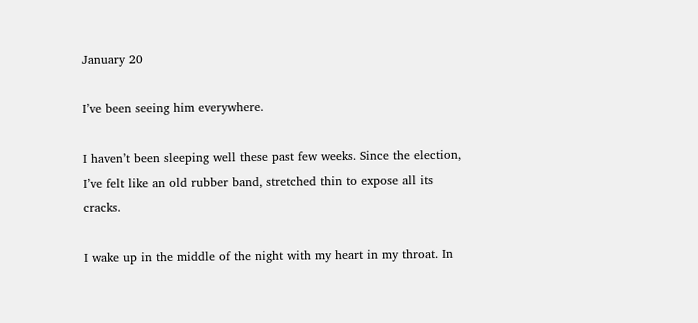January 20

I’ve been seeing him everywhere.

I haven’t been sleeping well these past few weeks. Since the election, I’ve felt like an old rubber band, stretched thin to expose all its cracks.

I wake up in the middle of the night with my heart in my throat. In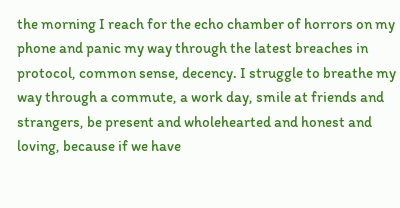the morning I reach for the echo chamber of horrors on my phone and panic my way through the latest breaches in protocol, common sense, decency. I struggle to breathe my way through a commute, a work day, smile at friends and strangers, be present and wholehearted and honest and loving, because if we have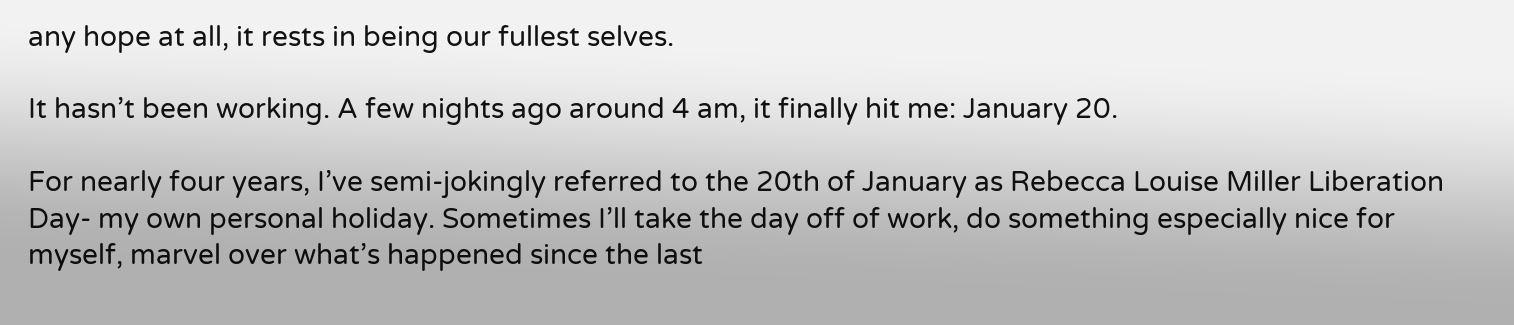any hope at all, it rests in being our fullest selves.

It hasn’t been working. A few nights ago around 4 am, it finally hit me: January 20.

For nearly four years, I’ve semi-jokingly referred to the 20th of January as Rebecca Louise Miller Liberation Day- my own personal holiday. Sometimes I’ll take the day off of work, do something especially nice for myself, marvel over what’s happened since the last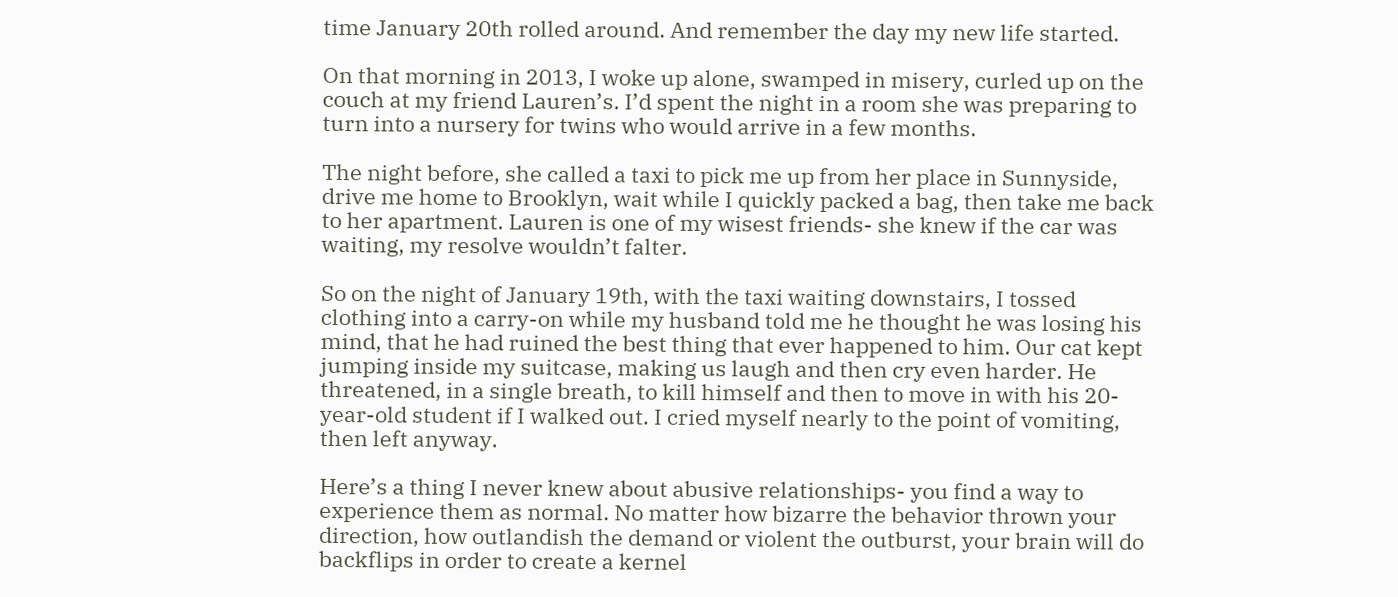time January 20th rolled around. And remember the day my new life started.

On that morning in 2013, I woke up alone, swamped in misery, curled up on the couch at my friend Lauren’s. I’d spent the night in a room she was preparing to turn into a nursery for twins who would arrive in a few months.

The night before, she called a taxi to pick me up from her place in Sunnyside, drive me home to Brooklyn, wait while I quickly packed a bag, then take me back to her apartment. Lauren is one of my wisest friends- she knew if the car was waiting, my resolve wouldn’t falter.

So on the night of January 19th, with the taxi waiting downstairs, I tossed clothing into a carry-on while my husband told me he thought he was losing his mind, that he had ruined the best thing that ever happened to him. Our cat kept jumping inside my suitcase, making us laugh and then cry even harder. He threatened, in a single breath, to kill himself and then to move in with his 20-year-old student if I walked out. I cried myself nearly to the point of vomiting, then left anyway.

Here’s a thing I never knew about abusive relationships- you find a way to experience them as normal. No matter how bizarre the behavior thrown your direction, how outlandish the demand or violent the outburst, your brain will do backflips in order to create a kernel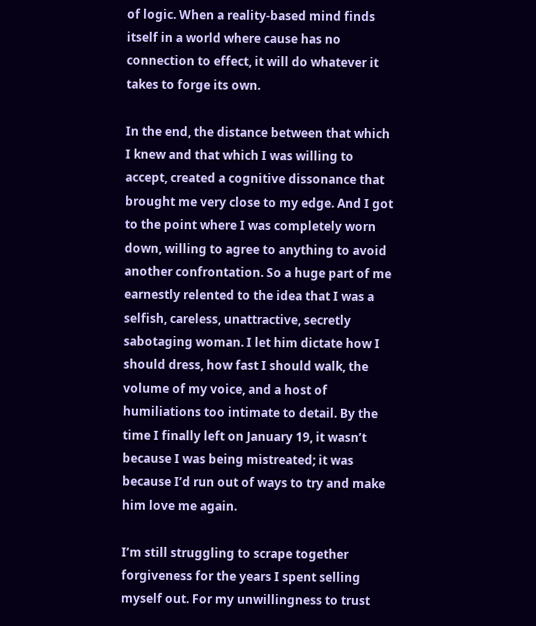of logic. When a reality-based mind finds itself in a world where cause has no connection to effect, it will do whatever it takes to forge its own.

In the end, the distance between that which I knew and that which I was willing to accept, created a cognitive dissonance that brought me very close to my edge. And I got to the point where I was completely worn down, willing to agree to anything to avoid another confrontation. So a huge part of me earnestly relented to the idea that I was a selfish, careless, unattractive, secretly sabotaging woman. I let him dictate how I should dress, how fast I should walk, the volume of my voice, and a host of humiliations too intimate to detail. By the time I finally left on January 19, it wasn’t because I was being mistreated; it was because I’d run out of ways to try and make him love me again.

I’m still struggling to scrape together forgiveness for the years I spent selling myself out. For my unwillingness to trust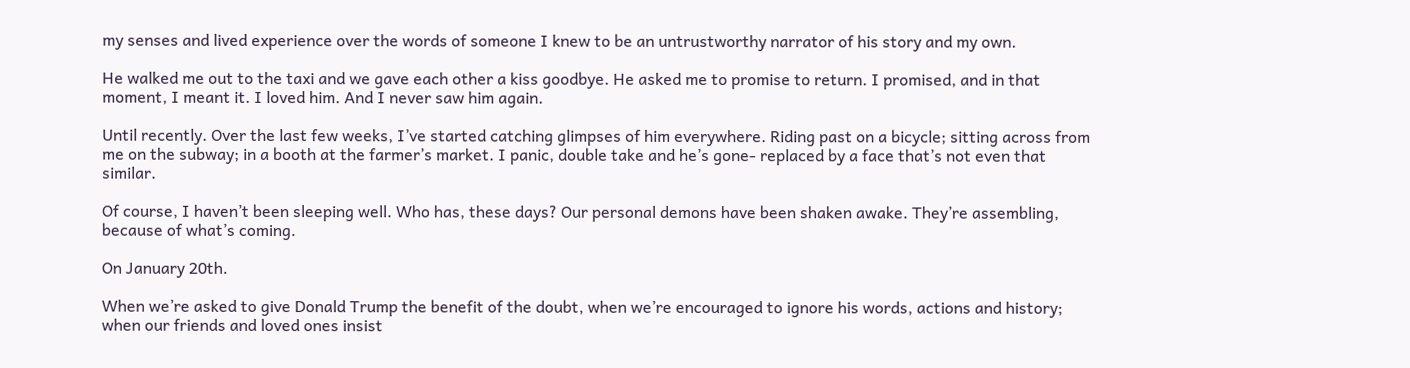my senses and lived experience over the words of someone I knew to be an untrustworthy narrator of his story and my own.

He walked me out to the taxi and we gave each other a kiss goodbye. He asked me to promise to return. I promised, and in that moment, I meant it. I loved him. And I never saw him again.

Until recently. Over the last few weeks, I’ve started catching glimpses of him everywhere. Riding past on a bicycle; sitting across from me on the subway; in a booth at the farmer’s market. I panic, double take and he’s gone- replaced by a face that’s not even that similar.

Of course, I haven’t been sleeping well. Who has, these days? Our personal demons have been shaken awake. They’re assembling, because of what’s coming.

On January 20th.

When we’re asked to give Donald Trump the benefit of the doubt, when we’re encouraged to ignore his words, actions and history; when our friends and loved ones insist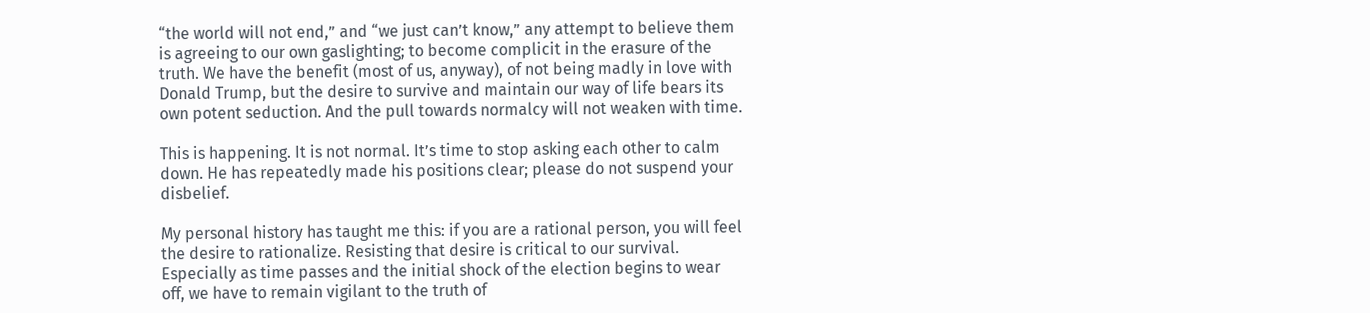“the world will not end,” and “we just can’t know,” any attempt to believe them is agreeing to our own gaslighting; to become complicit in the erasure of the truth. We have the benefit (most of us, anyway), of not being madly in love with Donald Trump, but the desire to survive and maintain our way of life bears its own potent seduction. And the pull towards normalcy will not weaken with time.

This is happening. It is not normal. It’s time to stop asking each other to calm down. He has repeatedly made his positions clear; please do not suspend your disbelief.

My personal history has taught me this: if you are a rational person, you will feel the desire to rationalize. Resisting that desire is critical to our survival. Especially as time passes and the initial shock of the election begins to wear off, we have to remain vigilant to the truth of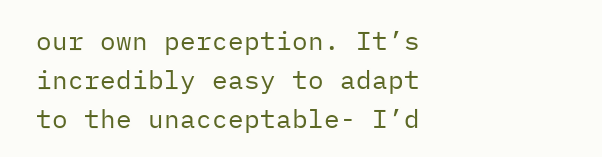our own perception. It’s incredibly easy to adapt to the unacceptable- I’d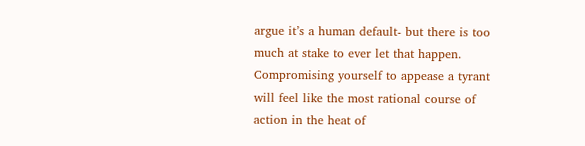argue it’s a human default- but there is too much at stake to ever let that happen. Compromising yourself to appease a tyrant will feel like the most rational course of action in the heat of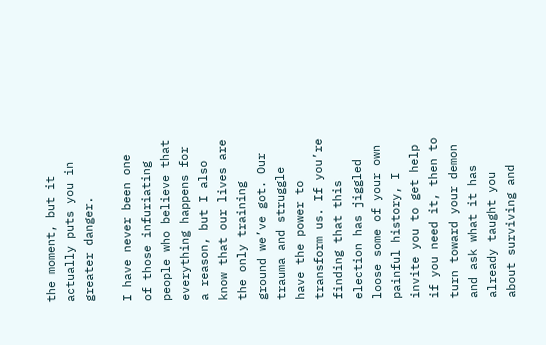the moment, but it actually puts you in greater danger.

I have never been one of those infuriating people who believe that everything happens for a reason, but I also know that our lives are the only training ground we’ve got. Our trauma and struggle have the power to transform us. If you’re finding that this election has jiggled loose some of your own painful history, I invite you to get help if you need it, then to turn toward your demon and ask what it has already taught you about surviving and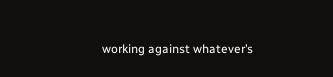working against whatever’s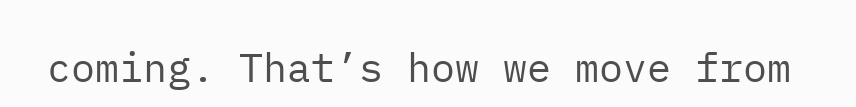coming. That’s how we move from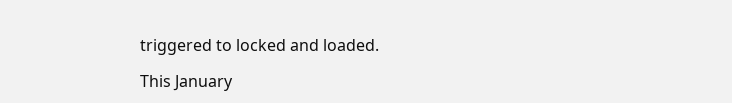triggered to locked and loaded.

This January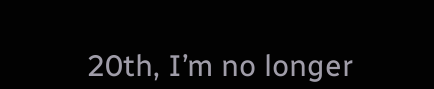20th, I’m no longer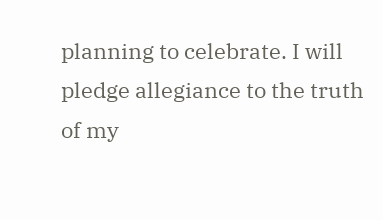planning to celebrate. I will pledge allegiance to the truth of my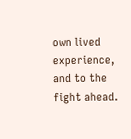own lived experience, and to the fight ahead.